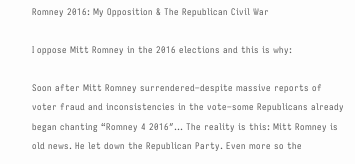Romney 2016: My Opposition & The Republican Civil War

I oppose Mitt Romney in the 2016 elections and this is why:

Soon after Mitt Romney surrendered–despite massive reports of voter fraud and inconsistencies in the vote–some Republicans already began chanting “Romney 4 2016″… The reality is this: Mitt Romney is old news. He let down the Republican Party. Even more so the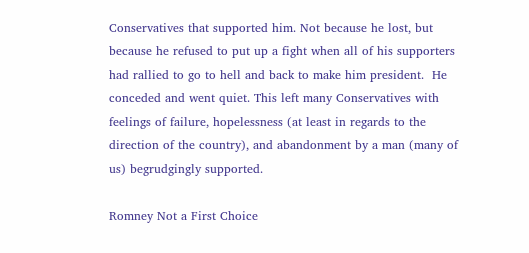Conservatives that supported him. Not because he lost, but because he refused to put up a fight when all of his supporters had rallied to go to hell and back to make him president.  He conceded and went quiet. This left many Conservatives with feelings of failure, hopelessness (at least in regards to the direction of the country), and abandonment by a man (many of us) begrudgingly supported.

Romney Not a First Choice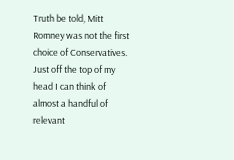Truth be told, Mitt Romney was not the first choice of Conservatives.  Just off the top of my head I can think of almost a handful of relevant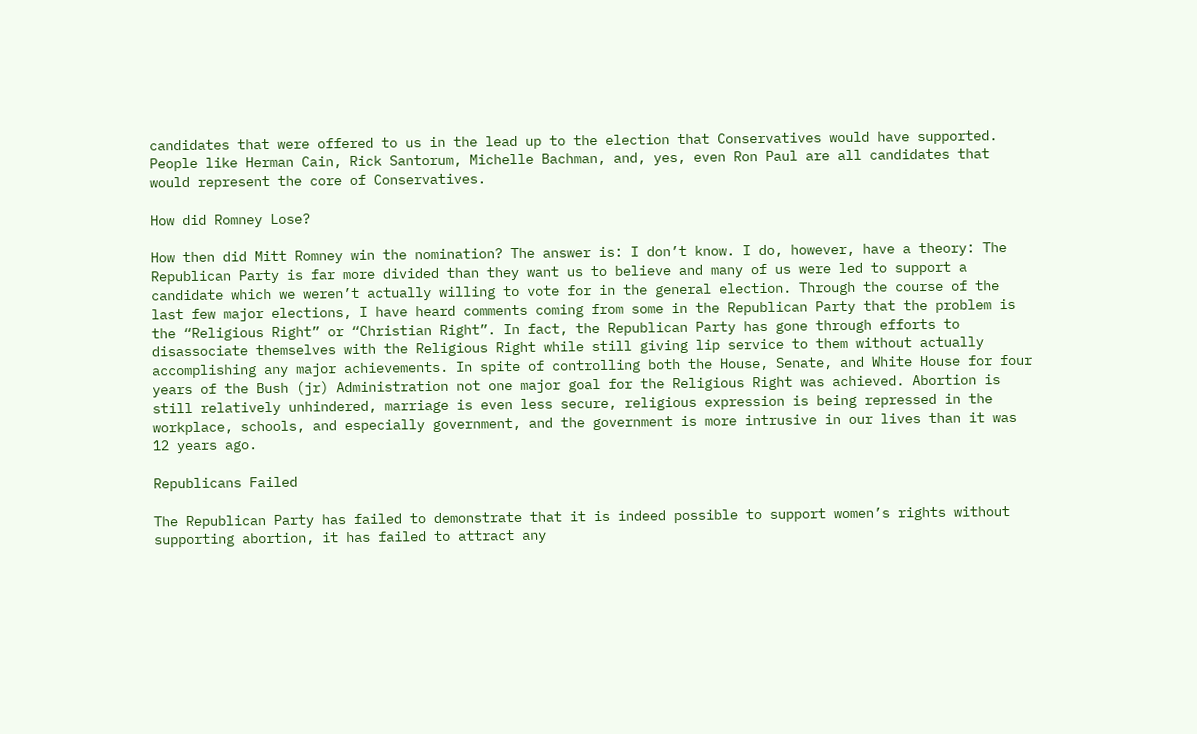candidates that were offered to us in the lead up to the election that Conservatives would have supported. People like Herman Cain, Rick Santorum, Michelle Bachman, and, yes, even Ron Paul are all candidates that would represent the core of Conservatives.

How did Romney Lose?

How then did Mitt Romney win the nomination? The answer is: I don’t know. I do, however, have a theory: The Republican Party is far more divided than they want us to believe and many of us were led to support a candidate which we weren’t actually willing to vote for in the general election. Through the course of the last few major elections, I have heard comments coming from some in the Republican Party that the problem is the “Religious Right” or “Christian Right”. In fact, the Republican Party has gone through efforts to disassociate themselves with the Religious Right while still giving lip service to them without actually accomplishing any major achievements. In spite of controlling both the House, Senate, and White House for four years of the Bush (jr) Administration not one major goal for the Religious Right was achieved. Abortion is still relatively unhindered, marriage is even less secure, religious expression is being repressed in the workplace, schools, and especially government, and the government is more intrusive in our lives than it was 12 years ago.

Republicans Failed

The Republican Party has failed to demonstrate that it is indeed possible to support women’s rights without supporting abortion, it has failed to attract any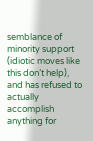semblance of minority support (idiotic moves like this don’t help), and has refused to actually accomplish anything for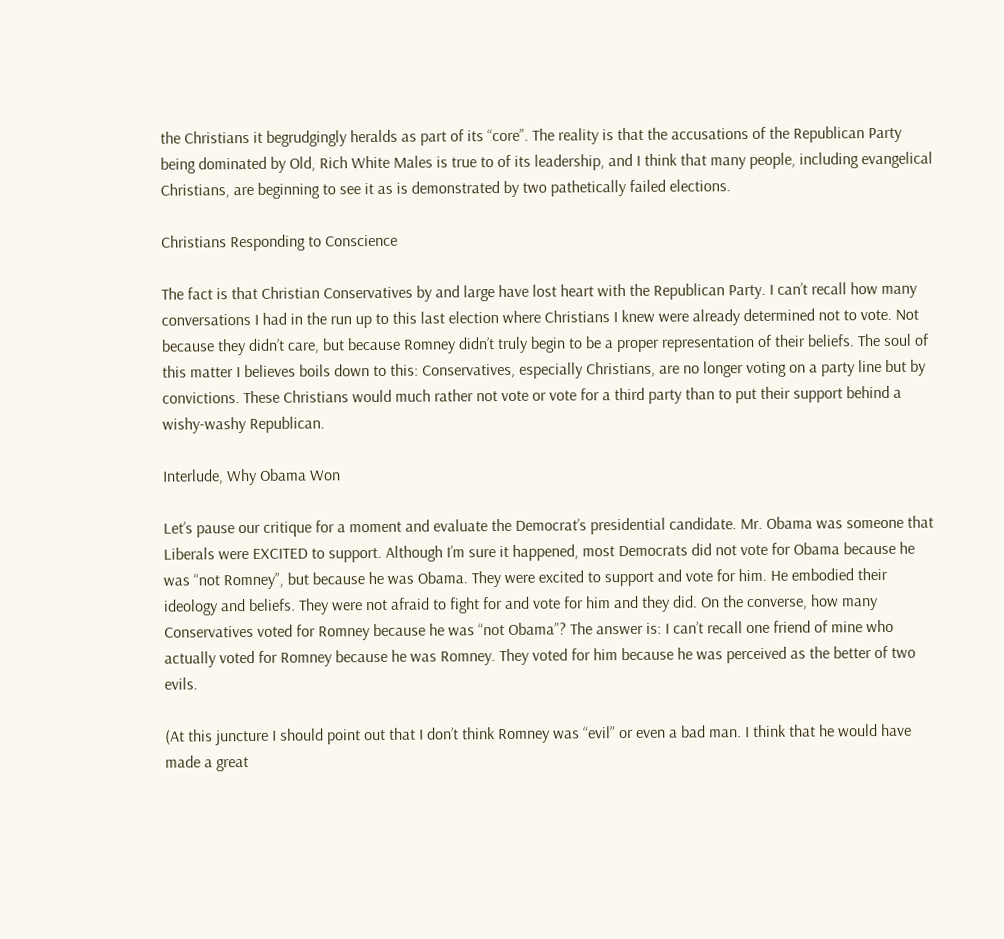the Christians it begrudgingly heralds as part of its “core”. The reality is that the accusations of the Republican Party being dominated by Old, Rich White Males is true to of its leadership, and I think that many people, including evangelical Christians, are beginning to see it as is demonstrated by two pathetically failed elections.

Christians Responding to Conscience

The fact is that Christian Conservatives by and large have lost heart with the Republican Party. I can’t recall how many conversations I had in the run up to this last election where Christians I knew were already determined not to vote. Not because they didn’t care, but because Romney didn’t truly begin to be a proper representation of their beliefs. The soul of this matter I believes boils down to this: Conservatives, especially Christians, are no longer voting on a party line but by convictions. These Christians would much rather not vote or vote for a third party than to put their support behind a wishy-washy Republican.

Interlude, Why Obama Won

Let’s pause our critique for a moment and evaluate the Democrat’s presidential candidate. Mr. Obama was someone that Liberals were EXCITED to support. Although I’m sure it happened, most Democrats did not vote for Obama because he was “not Romney”, but because he was Obama. They were excited to support and vote for him. He embodied their ideology and beliefs. They were not afraid to fight for and vote for him and they did. On the converse, how many Conservatives voted for Romney because he was “not Obama”? The answer is: I can’t recall one friend of mine who actually voted for Romney because he was Romney. They voted for him because he was perceived as the better of two evils.

(At this juncture I should point out that I don’t think Romney was “evil” or even a bad man. I think that he would have made a great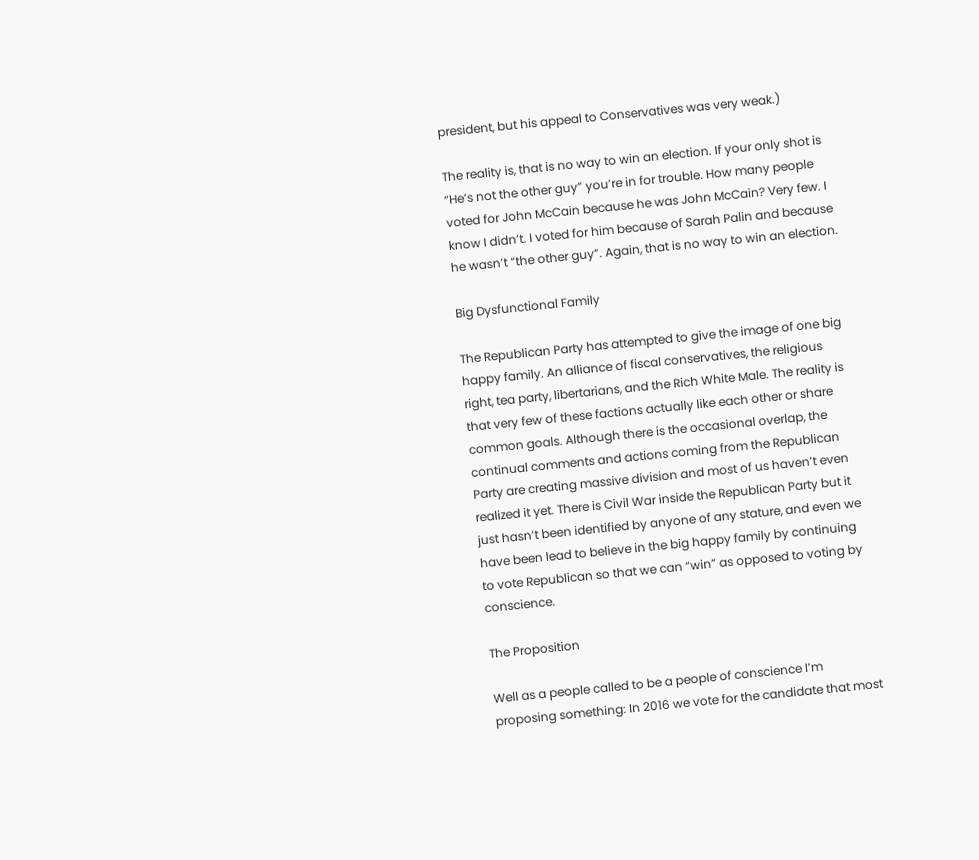president, but his appeal to Conservatives was very weak.)

The reality is, that is no way to win an election. If your only shot is “He’s not the other guy” you’re in for trouble. How many people voted for John McCain because he was John McCain? Very few. I know I didn’t. I voted for him because of Sarah Palin and because he wasn’t “the other guy”. Again, that is no way to win an election.

Big Dysfunctional Family

The Republican Party has attempted to give the image of one big happy family. An alliance of fiscal conservatives, the religious right, tea party, libertarians, and the Rich White Male. The reality is that very few of these factions actually like each other or share common goals. Although there is the occasional overlap, the continual comments and actions coming from the Republican Party are creating massive division and most of us haven’t even realized it yet. There is Civil War inside the Republican Party but it just hasn’t been identified by anyone of any stature, and even we have been lead to believe in the big happy family by continuing to vote Republican so that we can “win” as opposed to voting by conscience.

The Proposition

Well as a people called to be a people of conscience I’m proposing something: In 2016 we vote for the candidate that most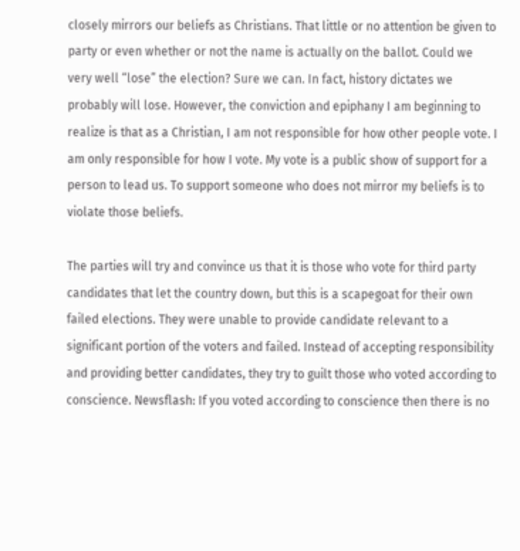closely mirrors our beliefs as Christians. That little or no attention be given to party or even whether or not the name is actually on the ballot. Could we very well “lose” the election? Sure we can. In fact, history dictates we probably will lose. However, the conviction and epiphany I am beginning to realize is that as a Christian, I am not responsible for how other people vote. I am only responsible for how I vote. My vote is a public show of support for a person to lead us. To support someone who does not mirror my beliefs is to violate those beliefs.

The parties will try and convince us that it is those who vote for third party candidates that let the country down, but this is a scapegoat for their own failed elections. They were unable to provide candidate relevant to a significant portion of the voters and failed. Instead of accepting responsibility and providing better candidates, they try to guilt those who voted according to conscience. Newsflash: If you voted according to conscience then there is no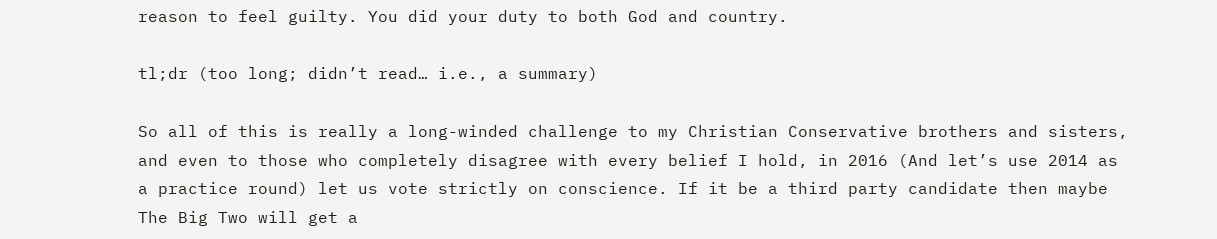reason to feel guilty. You did your duty to both God and country.

tl;dr (too long; didn’t read… i.e., a summary)

So all of this is really a long-winded challenge to my Christian Conservative brothers and sisters, and even to those who completely disagree with every belief I hold, in 2016 (And let’s use 2014 as a practice round) let us vote strictly on conscience. If it be a third party candidate then maybe The Big Two will get a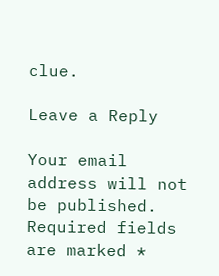clue.

Leave a Reply

Your email address will not be published. Required fields are marked *